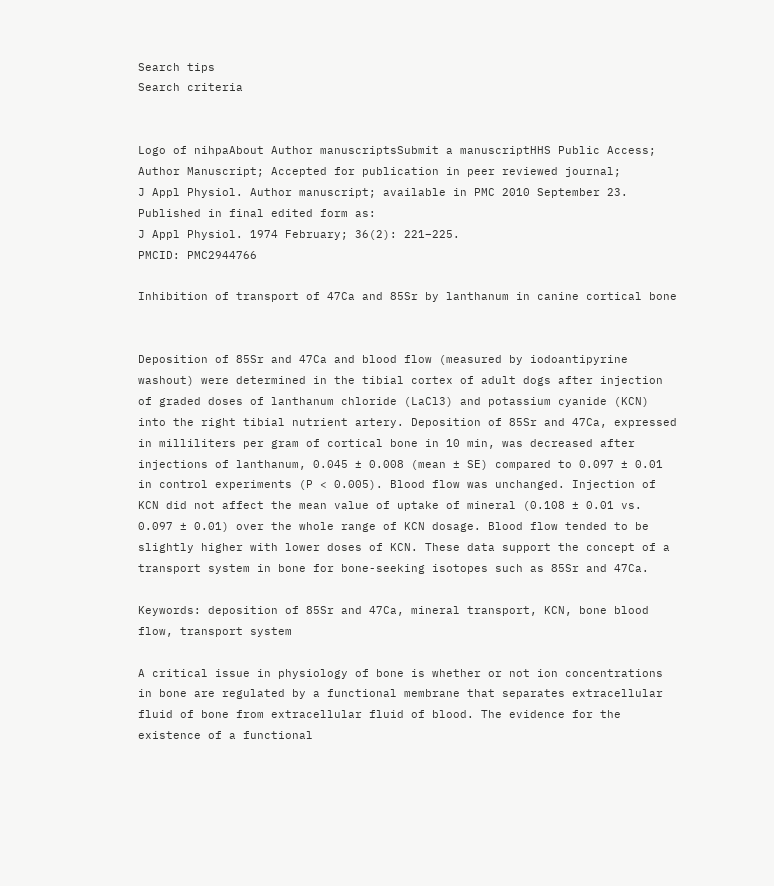Search tips
Search criteria


Logo of nihpaAbout Author manuscriptsSubmit a manuscriptHHS Public Access; Author Manuscript; Accepted for publication in peer reviewed journal;
J Appl Physiol. Author manuscript; available in PMC 2010 September 23.
Published in final edited form as:
J Appl Physiol. 1974 February; 36(2): 221–225.
PMCID: PMC2944766

Inhibition of transport of 47Ca and 85Sr by lanthanum in canine cortical bone


Deposition of 85Sr and 47Ca and blood flow (measured by iodoantipyrine washout) were determined in the tibial cortex of adult dogs after injection of graded doses of lanthanum chloride (LaCl3) and potassium cyanide (KCN) into the right tibial nutrient artery. Deposition of 85Sr and 47Ca, expressed in milliliters per gram of cortical bone in 10 min, was decreased after injections of lanthanum, 0.045 ± 0.008 (mean ± SE) compared to 0.097 ± 0.01 in control experiments (P < 0.005). Blood flow was unchanged. Injection of KCN did not affect the mean value of uptake of mineral (0.108 ± 0.01 vs. 0.097 ± 0.01) over the whole range of KCN dosage. Blood flow tended to be slightly higher with lower doses of KCN. These data support the concept of a transport system in bone for bone-seeking isotopes such as 85Sr and 47Ca.

Keywords: deposition of 85Sr and 47Ca, mineral transport, KCN, bone blood flow, transport system

A critical issue in physiology of bone is whether or not ion concentrations in bone are regulated by a functional membrane that separates extracellular fluid of bone from extracellular fluid of blood. The evidence for the existence of a functional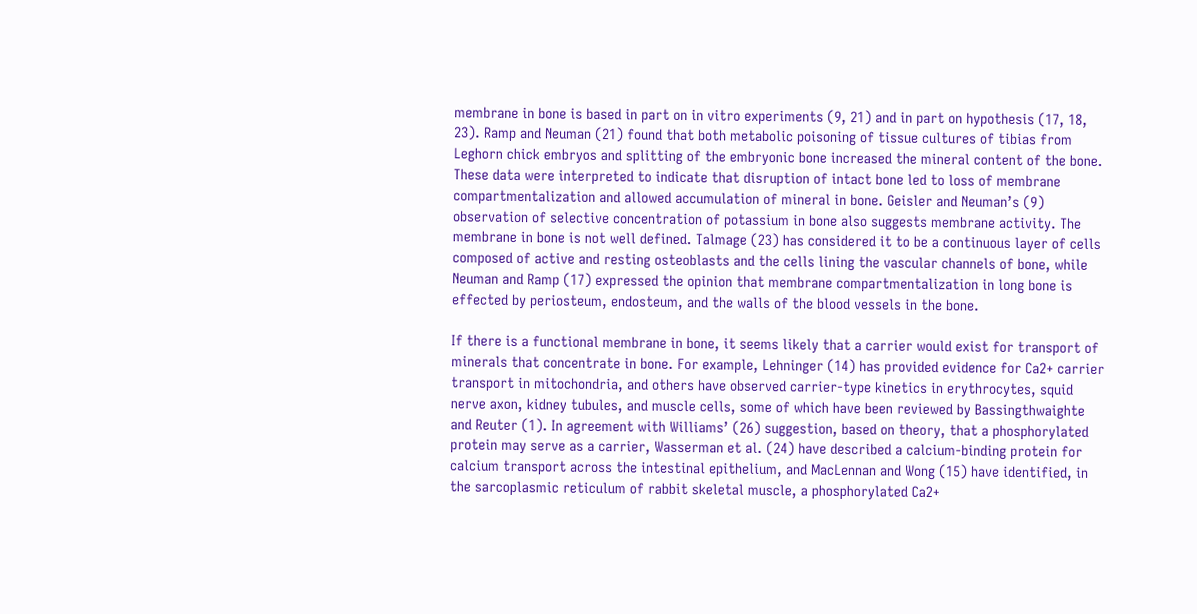membrane in bone is based in part on in vitro experiments (9, 21) and in part on hypothesis (17, 18, 23). Ramp and Neuman (21) found that both metabolic poisoning of tissue cultures of tibias from Leghorn chick embryos and splitting of the embryonic bone increased the mineral content of the bone. These data were interpreted to indicate that disruption of intact bone led to loss of membrane compartmentalization and allowed accumulation of mineral in bone. Geisler and Neuman’s (9) observation of selective concentration of potassium in bone also suggests membrane activity. The membrane in bone is not well defined. Talmage (23) has considered it to be a continuous layer of cells composed of active and resting osteoblasts and the cells lining the vascular channels of bone, while Neuman and Ramp (17) expressed the opinion that membrane compartmentalization in long bone is effected by periosteum, endosteum, and the walls of the blood vessels in the bone.

If there is a functional membrane in bone, it seems likely that a carrier would exist for transport of minerals that concentrate in bone. For example, Lehninger (14) has provided evidence for Ca2+ carrier transport in mitochondria, and others have observed carrier-type kinetics in erythrocytes, squid nerve axon, kidney tubules, and muscle cells, some of which have been reviewed by Bassingthwaighte and Reuter (1). In agreement with Williams’ (26) suggestion, based on theory, that a phosphorylated protein may serve as a carrier, Wasserman et al. (24) have described a calcium-binding protein for calcium transport across the intestinal epithelium, and MacLennan and Wong (15) have identified, in the sarcoplasmic reticulum of rabbit skeletal muscle, a phosphorylated Ca2+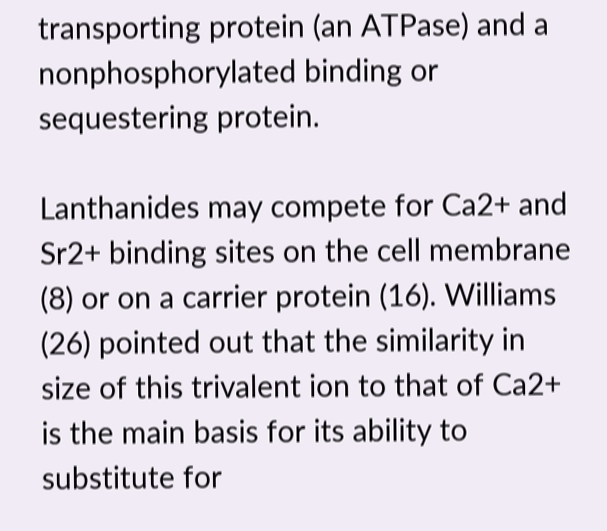transporting protein (an ATPase) and a nonphosphorylated binding or sequestering protein.

Lanthanides may compete for Ca2+ and Sr2+ binding sites on the cell membrane (8) or on a carrier protein (16). Williams (26) pointed out that the similarity in size of this trivalent ion to that of Ca2+ is the main basis for its ability to substitute for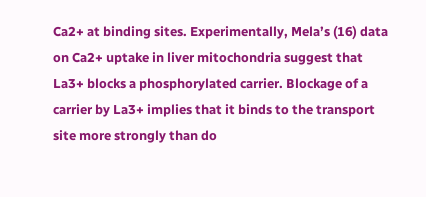Ca2+ at binding sites. Experimentally, Mela’s (16) data on Ca2+ uptake in liver mitochondria suggest that La3+ blocks a phosphorylated carrier. Blockage of a carrier by La3+ implies that it binds to the transport site more strongly than do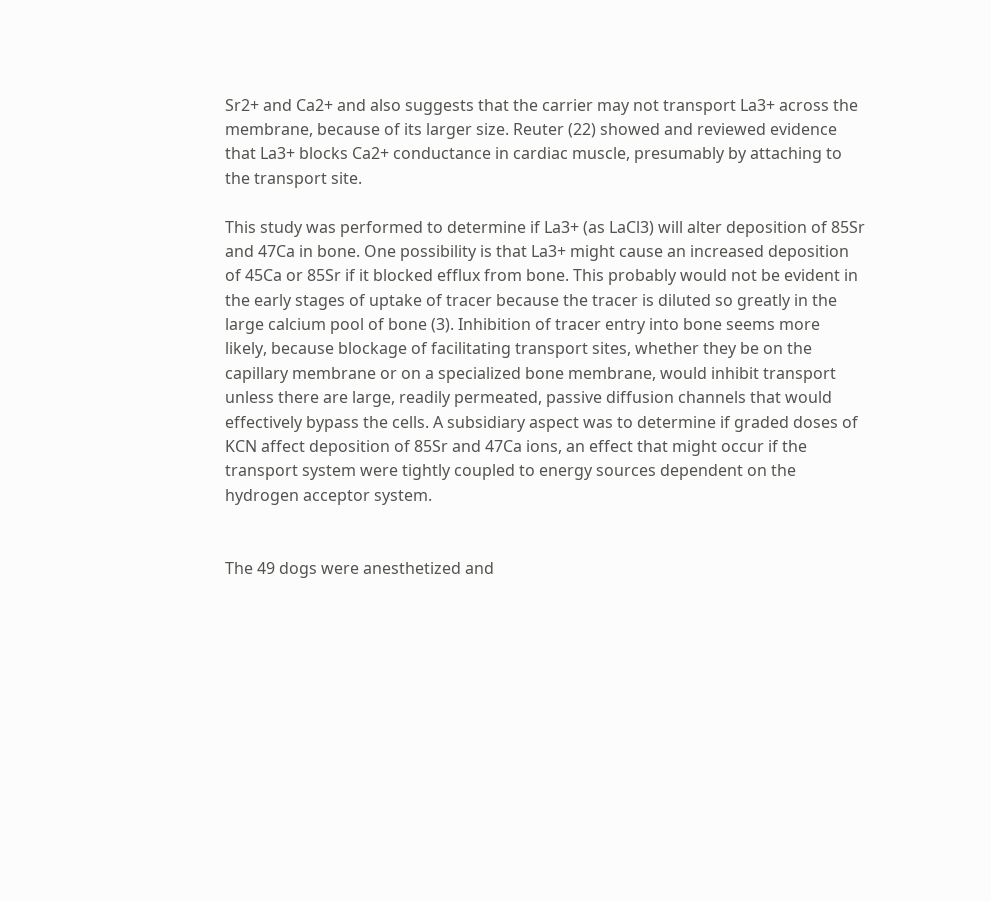Sr2+ and Ca2+ and also suggests that the carrier may not transport La3+ across the membrane, because of its larger size. Reuter (22) showed and reviewed evidence that La3+ blocks Ca2+ conductance in cardiac muscle, presumably by attaching to the transport site.

This study was performed to determine if La3+ (as LaCl3) will alter deposition of 85Sr and 47Ca in bone. One possibility is that La3+ might cause an increased deposition of 45Ca or 85Sr if it blocked efflux from bone. This probably would not be evident in the early stages of uptake of tracer because the tracer is diluted so greatly in the large calcium pool of bone (3). Inhibition of tracer entry into bone seems more likely, because blockage of facilitating transport sites, whether they be on the capillary membrane or on a specialized bone membrane, would inhibit transport unless there are large, readily permeated, passive diffusion channels that would effectively bypass the cells. A subsidiary aspect was to determine if graded doses of KCN affect deposition of 85Sr and 47Ca ions, an effect that might occur if the transport system were tightly coupled to energy sources dependent on the hydrogen acceptor system.


The 49 dogs were anesthetized and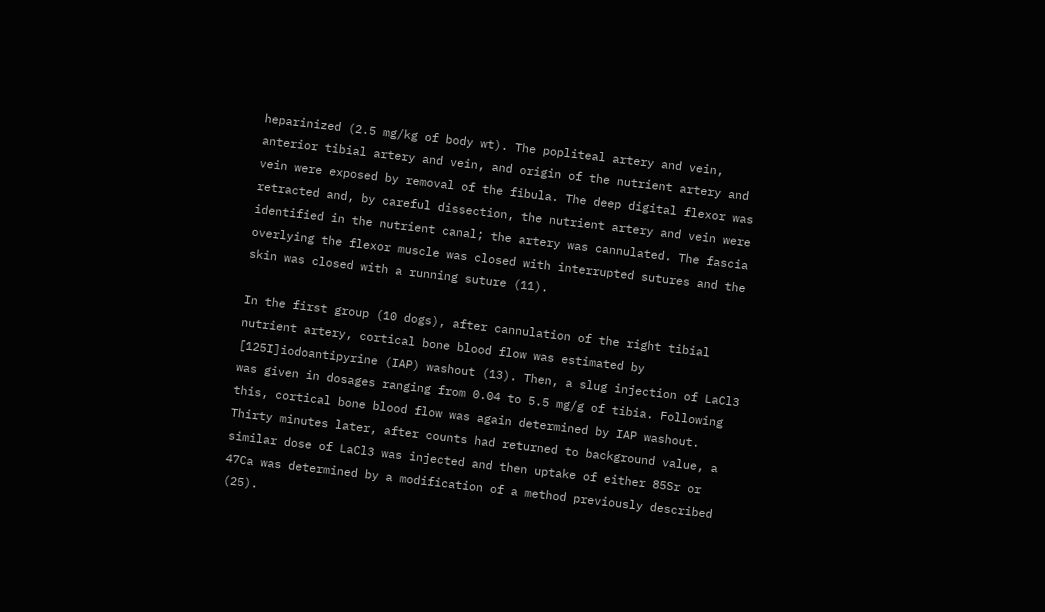heparinized (2.5 mg/kg of body wt). The popliteal artery and vein, anterior tibial artery and vein, and origin of the nutrient artery and vein were exposed by removal of the fibula. The deep digital flexor was retracted and, by careful dissection, the nutrient artery and vein were identified in the nutrient canal; the artery was cannulated. The fascia overlying the flexor muscle was closed with interrupted sutures and the skin was closed with a running suture (11).

In the first group (10 dogs), after cannulation of the right tibial nutrient artery, cortical bone blood flow was estimated by [125I]iodoantipyrine (IAP) washout (13). Then, a slug injection of LaCl3 was given in dosages ranging from 0.04 to 5.5 mg/g of tibia. Following this, cortical bone blood flow was again determined by IAP washout. Thirty minutes later, after counts had returned to background value, a similar dose of LaCl3 was injected and then uptake of either 85Sr or 47Ca was determined by a modification of a method previously described (25).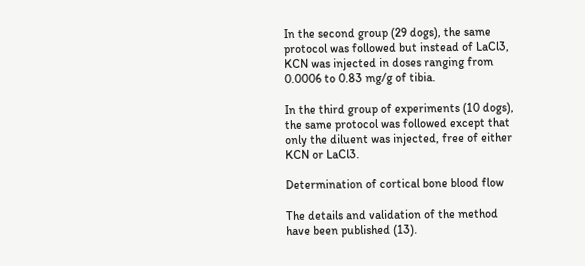In the second group (29 dogs), the same protocol was followed but instead of LaCl3, KCN was injected in doses ranging from 0.0006 to 0.83 mg/g of tibia.

In the third group of experiments (10 dogs), the same protocol was followed except that only the diluent was injected, free of either KCN or LaCl3.

Determination of cortical bone blood flow

The details and validation of the method have been published (13).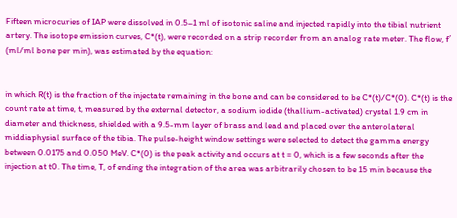Fifteen microcuries of IAP were dissolved in 0.5–1 ml of isotonic saline and injected rapidly into the tibial nutrient artery. The isotope emission curves, C*(t), were recorded on a strip recorder from an analog rate meter. The flow, f′ (ml/ml bone per min), was estimated by the equation:


in which R(t) is the fraction of the injectate remaining in the bone and can be considered to be C*(t)/C*(0). C*(t) is the count rate at time, t, measured by the external detector, a sodium iodide (thallium-activated) crystal 1.9 cm in diameter and thickness, shielded with a 9.5-mm layer of brass and lead and placed over the anterolateral middiaphysial surface of the tibia. The pulse-height window settings were selected to detect the gamma energy between 0.0175 and 0.050 MeV. C*(0) is the peak activity and occurs at t = 0, which is a few seconds after the injection at t0. The time, T, of ending the integration of the area was arbitrarily chosen to be 15 min because the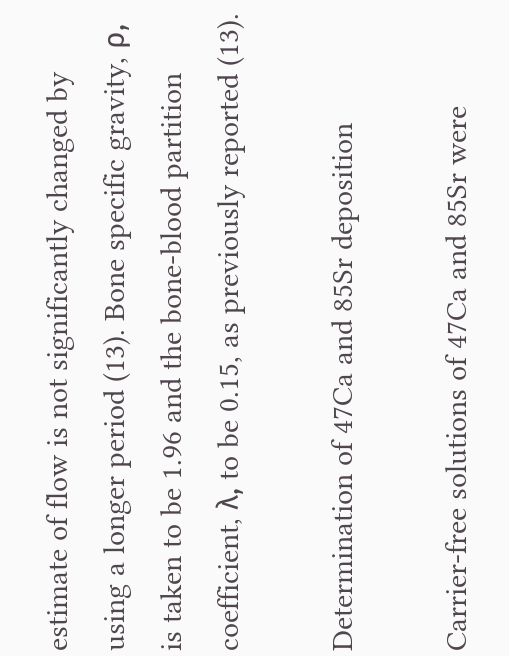estimate of flow is not significantly changed by using a longer period (13). Bone specific gravity, ρ, is taken to be 1.96 and the bone-blood partition coefficient, λ, to be 0.15, as previously reported (13).

Determination of 47Ca and 85Sr deposition

Carrier-free solutions of 47Ca and 85Sr were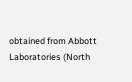obtained from Abbott Laboratories (North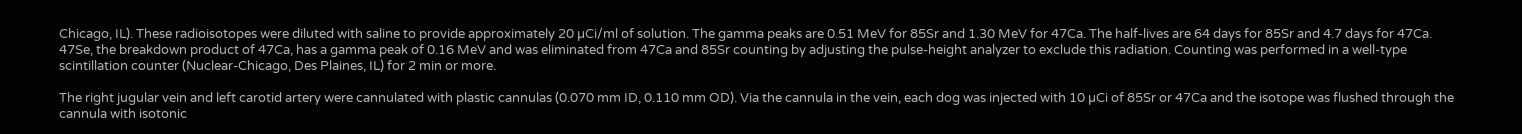Chicago, IL). These radioisotopes were diluted with saline to provide approximately 20 µCi/ml of solution. The gamma peaks are 0.51 MeV for 85Sr and 1.30 MeV for 47Ca. The half-lives are 64 days for 85Sr and 4.7 days for 47Ca. 47Se, the breakdown product of 47Ca, has a gamma peak of 0.16 MeV and was eliminated from 47Ca and 85Sr counting by adjusting the pulse-height analyzer to exclude this radiation. Counting was performed in a well-type scintillation counter (Nuclear-Chicago, Des Plaines, IL) for 2 min or more.

The right jugular vein and left carotid artery were cannulated with plastic cannulas (0.070 mm ID, 0.110 mm OD). Via the cannula in the vein, each dog was injected with 10 µCi of 85Sr or 47Ca and the isotope was flushed through the cannula with isotonic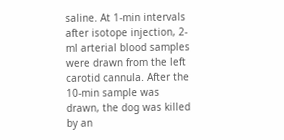saline. At 1-min intervals after isotope injection, 2-ml arterial blood samples were drawn from the left carotid cannula. After the 10-min sample was drawn, the dog was killed by an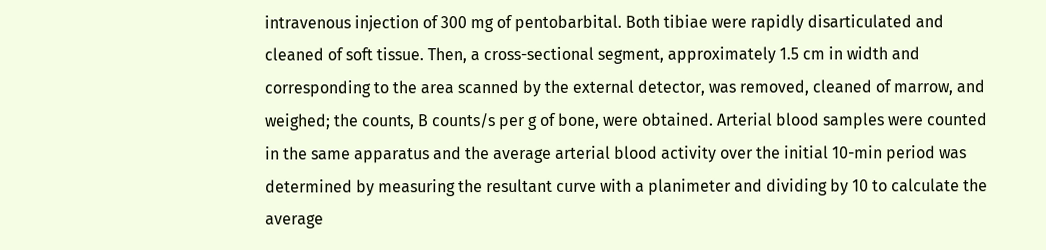intravenous injection of 300 mg of pentobarbital. Both tibiae were rapidly disarticulated and cleaned of soft tissue. Then, a cross-sectional segment, approximately 1.5 cm in width and corresponding to the area scanned by the external detector, was removed, cleaned of marrow, and weighed; the counts, B counts/s per g of bone, were obtained. Arterial blood samples were counted in the same apparatus and the average arterial blood activity over the initial 10-min period was determined by measuring the resultant curve with a planimeter and dividing by 10 to calculate the average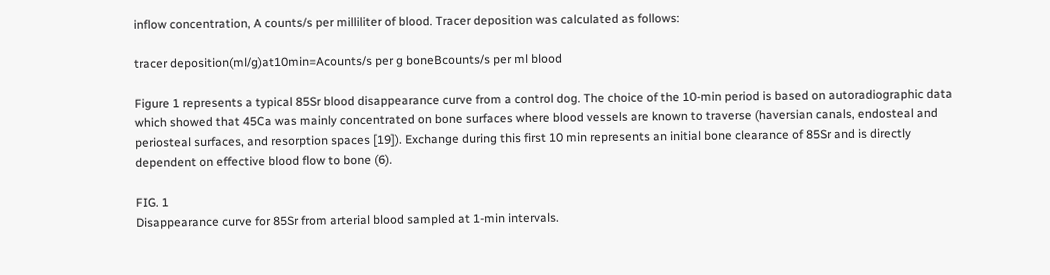inflow concentration, A counts/s per milliliter of blood. Tracer deposition was calculated as follows:

tracer deposition(ml/g)at10min=Acounts/s per g boneBcounts/s per ml blood

Figure 1 represents a typical 85Sr blood disappearance curve from a control dog. The choice of the 10-min period is based on autoradiographic data which showed that 45Ca was mainly concentrated on bone surfaces where blood vessels are known to traverse (haversian canals, endosteal and periosteal surfaces, and resorption spaces [19]). Exchange during this first 10 min represents an initial bone clearance of 85Sr and is directly dependent on effective blood flow to bone (6).

FIG. 1
Disappearance curve for 85Sr from arterial blood sampled at 1-min intervals.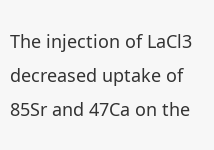The injection of LaCl3 decreased uptake of 85Sr and 47Ca on the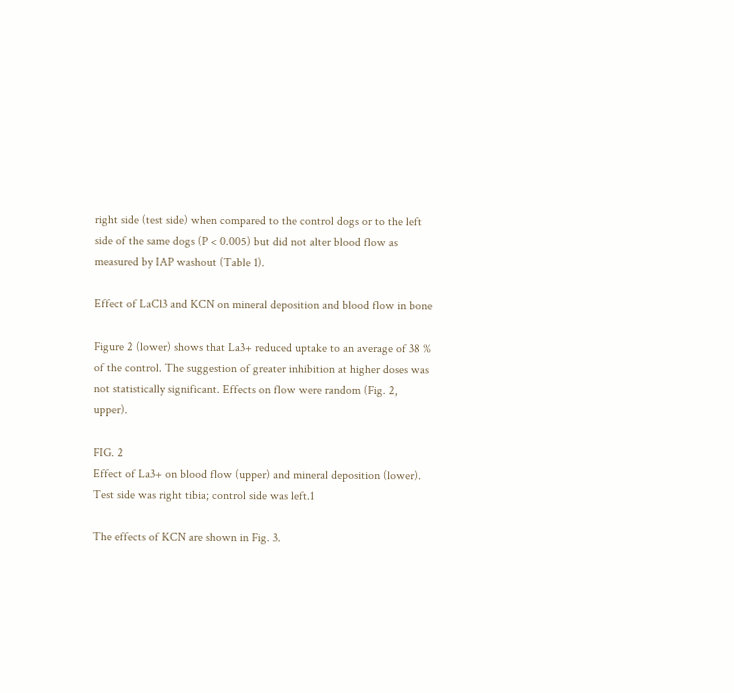right side (test side) when compared to the control dogs or to the left side of the same dogs (P < 0.005) but did not alter blood flow as measured by IAP washout (Table 1).

Effect of LaCl3 and KCN on mineral deposition and blood flow in bone

Figure 2 (lower) shows that La3+ reduced uptake to an average of 38 % of the control. The suggestion of greater inhibition at higher doses was not statistically significant. Effects on flow were random (Fig. 2, upper).

FIG. 2
Effect of La3+ on blood flow (upper) and mineral deposition (lower). Test side was right tibia; control side was left.1

The effects of KCN are shown in Fig. 3.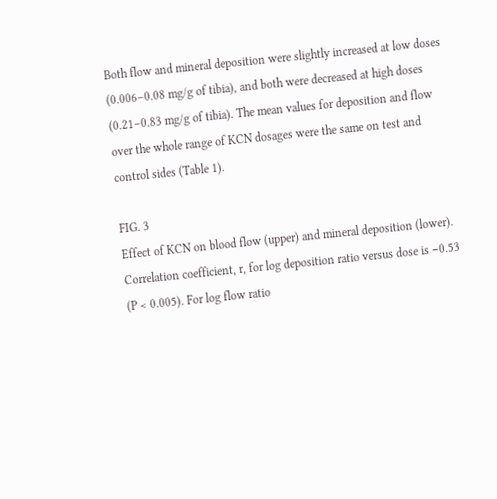Both flow and mineral deposition were slightly increased at low doses (0.006–0.08 mg/g of tibia), and both were decreased at high doses (0.21–0.83 mg/g of tibia). The mean values for deposition and flow over the whole range of KCN dosages were the same on test and control sides (Table 1).

FIG. 3
Effect of KCN on blood flow (upper) and mineral deposition (lower). Correlation coefficient, r, for log deposition ratio versus dose is −0.53 (P < 0.005). For log flow ratio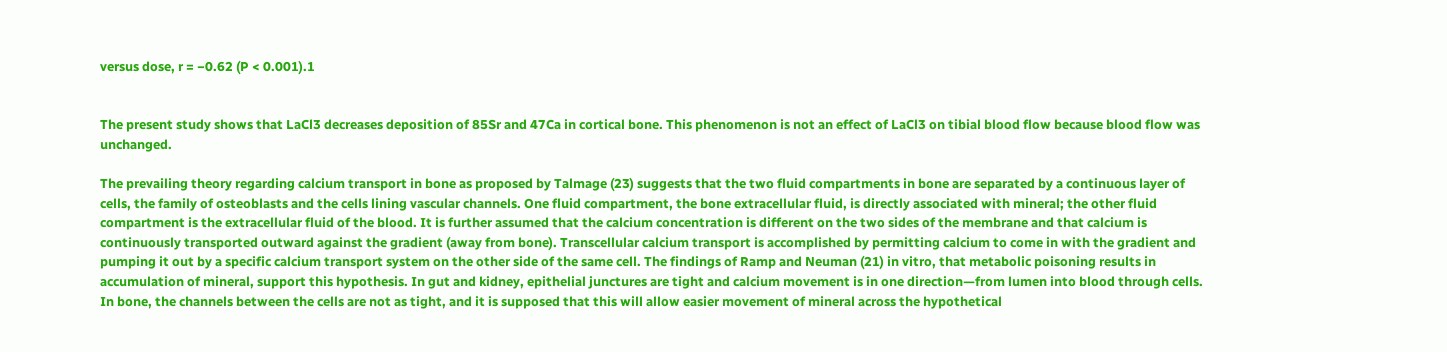versus dose, r = −0.62 (P < 0.001).1


The present study shows that LaCl3 decreases deposition of 85Sr and 47Ca in cortical bone. This phenomenon is not an effect of LaCl3 on tibial blood flow because blood flow was unchanged.

The prevailing theory regarding calcium transport in bone as proposed by Talmage (23) suggests that the two fluid compartments in bone are separated by a continuous layer of cells, the family of osteoblasts and the cells lining vascular channels. One fluid compartment, the bone extracellular fluid, is directly associated with mineral; the other fluid compartment is the extracellular fluid of the blood. It is further assumed that the calcium concentration is different on the two sides of the membrane and that calcium is continuously transported outward against the gradient (away from bone). Transcellular calcium transport is accomplished by permitting calcium to come in with the gradient and pumping it out by a specific calcium transport system on the other side of the same cell. The findings of Ramp and Neuman (21) in vitro, that metabolic poisoning results in accumulation of mineral, support this hypothesis. In gut and kidney, epithelial junctures are tight and calcium movement is in one direction—from lumen into blood through cells. In bone, the channels between the cells are not as tight, and it is supposed that this will allow easier movement of mineral across the hypothetical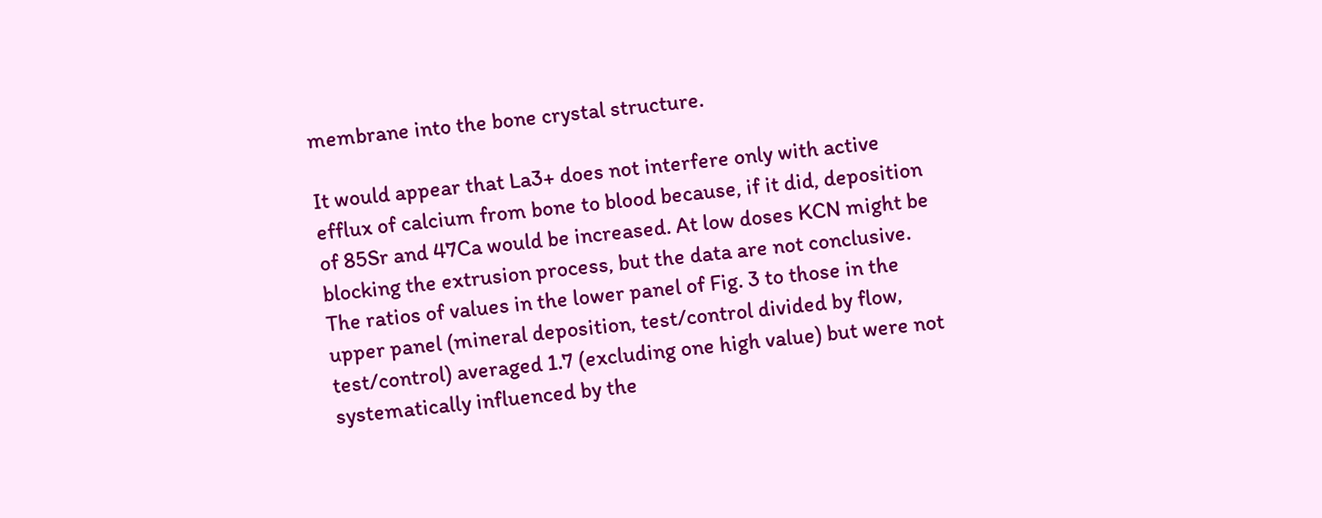membrane into the bone crystal structure.

It would appear that La3+ does not interfere only with active efflux of calcium from bone to blood because, if it did, deposition of 85Sr and 47Ca would be increased. At low doses KCN might be blocking the extrusion process, but the data are not conclusive. The ratios of values in the lower panel of Fig. 3 to those in the upper panel (mineral deposition, test/control divided by flow, test/control) averaged 1.7 (excluding one high value) but were not systematically influenced by the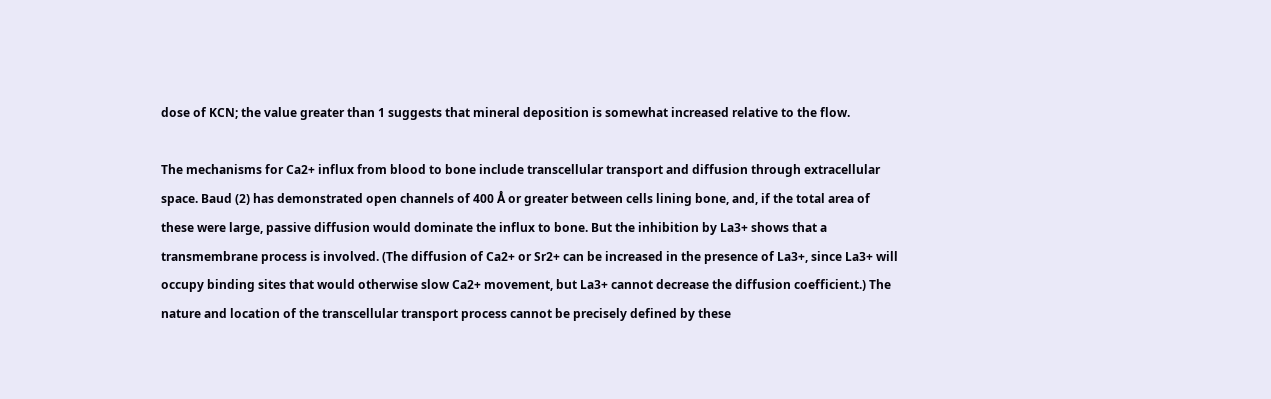dose of KCN; the value greater than 1 suggests that mineral deposition is somewhat increased relative to the flow.

The mechanisms for Ca2+ influx from blood to bone include transcellular transport and diffusion through extracellular space. Baud (2) has demonstrated open channels of 400 Å or greater between cells lining bone, and, if the total area of these were large, passive diffusion would dominate the influx to bone. But the inhibition by La3+ shows that a transmembrane process is involved. (The diffusion of Ca2+ or Sr2+ can be increased in the presence of La3+, since La3+ will occupy binding sites that would otherwise slow Ca2+ movement, but La3+ cannot decrease the diffusion coefficient.) The nature and location of the transcellular transport process cannot be precisely defined by these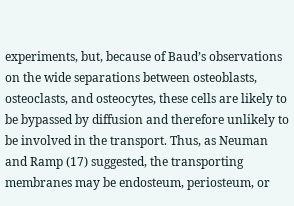experiments, but, because of Baud’s observations on the wide separations between osteoblasts, osteoclasts, and osteocytes, these cells are likely to be bypassed by diffusion and therefore unlikely to be involved in the transport. Thus, as Neuman and Ramp (17) suggested, the transporting membranes may be endosteum, periosteum, or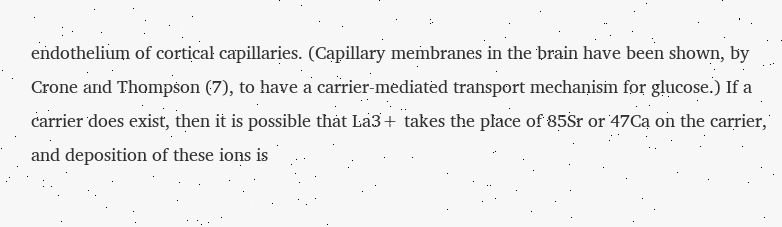endothelium of cortical capillaries. (Capillary membranes in the brain have been shown, by Crone and Thompson (7), to have a carrier-mediated transport mechanism for glucose.) If a carrier does exist, then it is possible that La3+ takes the place of 85Sr or 47Ca on the carrier, and deposition of these ions is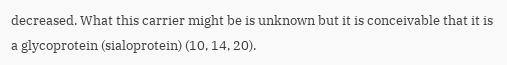decreased. What this carrier might be is unknown but it is conceivable that it is a glycoprotein (sialoprotein) (10, 14, 20).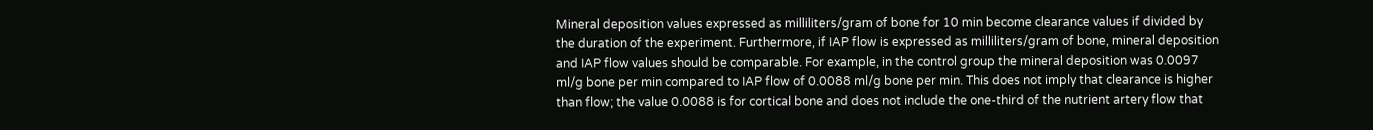Mineral deposition values expressed as milliliters/gram of bone for 10 min become clearance values if divided by the duration of the experiment. Furthermore, if IAP flow is expressed as milliliters/gram of bone, mineral deposition and IAP flow values should be comparable. For example, in the control group the mineral deposition was 0.0097 ml/g bone per min compared to IAP flow of 0.0088 ml/g bone per min. This does not imply that clearance is higher than flow; the value 0.0088 is for cortical bone and does not include the one-third of the nutrient artery flow that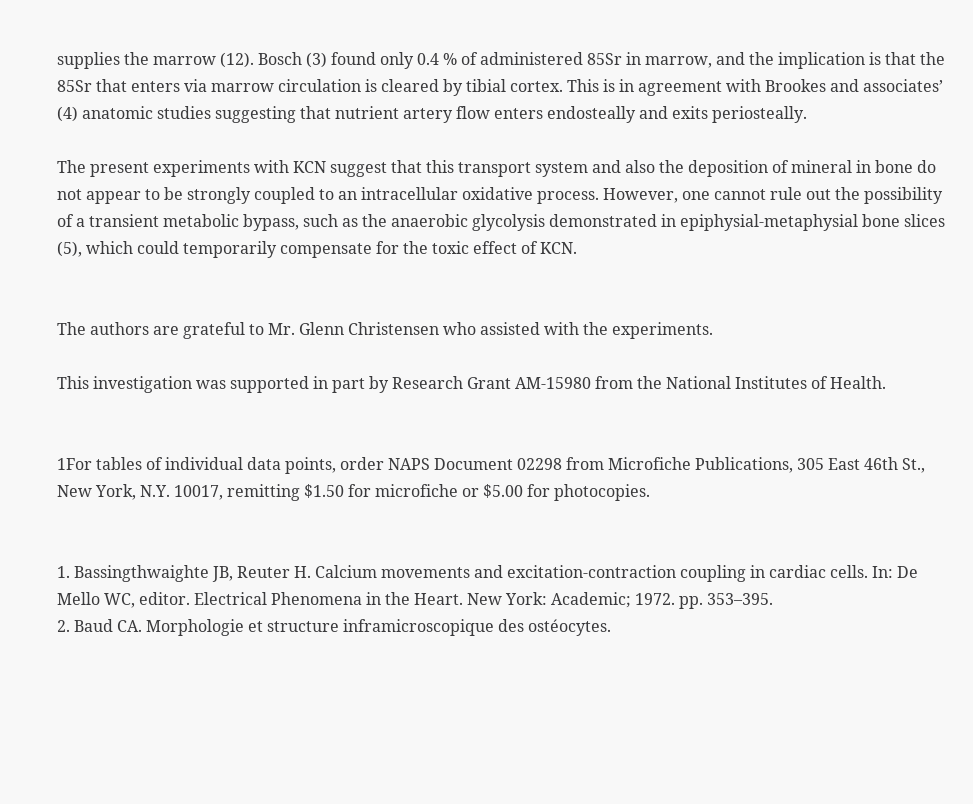supplies the marrow (12). Bosch (3) found only 0.4 % of administered 85Sr in marrow, and the implication is that the 85Sr that enters via marrow circulation is cleared by tibial cortex. This is in agreement with Brookes and associates’ (4) anatomic studies suggesting that nutrient artery flow enters endosteally and exits periosteally.

The present experiments with KCN suggest that this transport system and also the deposition of mineral in bone do not appear to be strongly coupled to an intracellular oxidative process. However, one cannot rule out the possibility of a transient metabolic bypass, such as the anaerobic glycolysis demonstrated in epiphysial-metaphysial bone slices (5), which could temporarily compensate for the toxic effect of KCN.


The authors are grateful to Mr. Glenn Christensen who assisted with the experiments.

This investigation was supported in part by Research Grant AM-15980 from the National Institutes of Health.


1For tables of individual data points, order NAPS Document 02298 from Microfiche Publications, 305 East 46th St., New York, N.Y. 10017, remitting $1.50 for microfiche or $5.00 for photocopies.


1. Bassingthwaighte JB, Reuter H. Calcium movements and excitation-contraction coupling in cardiac cells. In: De Mello WC, editor. Electrical Phenomena in the Heart. New York: Academic; 1972. pp. 353–395.
2. Baud CA. Morphologie et structure inframicroscopique des ostéocytes.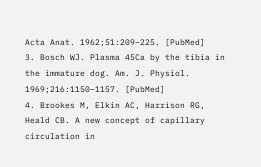Acta Anat. 1962;51:209–225. [PubMed]
3. Bosch WJ. Plasma 45Ca by the tibia in the immature dog. Am. J. Physiol. 1969;216:1150–1157. [PubMed]
4. Brookes M, Elkin AC, Harrison RG, Heald CB. A new concept of capillary circulation in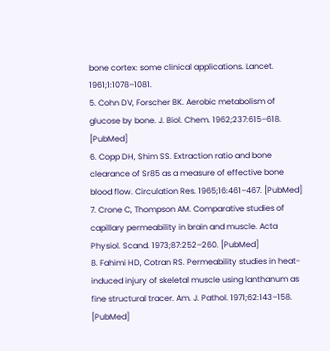bone cortex: some clinical applications. Lancet. 1961;1:1078–1081.
5. Cohn DV, Forscher BK. Aerobic metabolism of glucose by bone. J. Biol. Chem. 1962;237:615–618. [PubMed]
6. Copp DH, Shim SS. Extraction ratio and bone clearance of Sr85 as a measure of effective bone blood flow. Circulation Res. 1965;16:461–467. [PubMed]
7. Crone C, Thompson AM. Comparative studies of capillary permeability in brain and muscle. Acta Physiol. Scand. 1973;87:252–260. [PubMed]
8. Fahimi HD, Cotran RS. Permeability studies in heat-induced injury of skeletal muscle using lanthanum as fine structural tracer. Am. J. Pathol. 1971;62:143–158. [PubMed]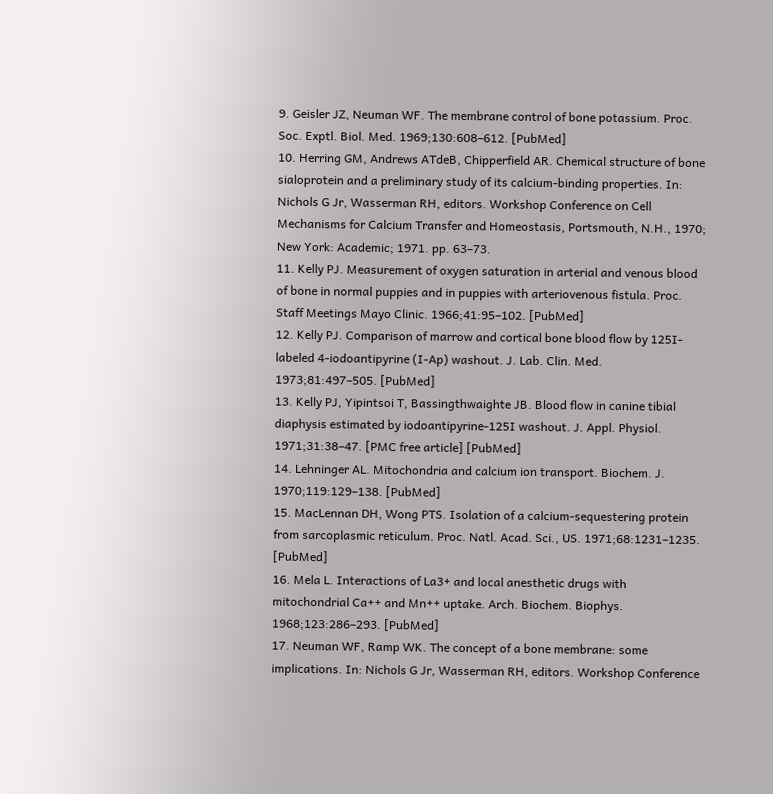9. Geisler JZ, Neuman WF. The membrane control of bone potassium. Proc. Soc. Exptl. Biol. Med. 1969;130:608–612. [PubMed]
10. Herring GM, Andrews ATdeB, Chipperfield AR. Chemical structure of bone sialoprotein and a preliminary study of its calcium-binding properties. In: Nichols G Jr, Wasserman RH, editors. Workshop Conference on Cell Mechanisms for Calcium Transfer and Homeostasis, Portsmouth, N.H., 1970; New York: Academic; 1971. pp. 63–73.
11. Kelly PJ. Measurement of oxygen saturation in arterial and venous blood of bone in normal puppies and in puppies with arteriovenous fistula. Proc. Staff Meetings Mayo Clinic. 1966;41:95–102. [PubMed]
12. Kelly PJ. Comparison of marrow and cortical bone blood flow by 125I-labeled 4-iodoantipyrine (I-Ap) washout. J. Lab. Clin. Med. 1973;81:497–505. [PubMed]
13. Kelly PJ, Yipintsoi T, Bassingthwaighte JB. Blood flow in canine tibial diaphysis estimated by iodoantipyrine-125I washout. J. Appl. Physiol. 1971;31:38–47. [PMC free article] [PubMed]
14. Lehninger AL. Mitochondria and calcium ion transport. Biochem. J. 1970;119:129–138. [PubMed]
15. MacLennan DH, Wong PTS. Isolation of a calcium-sequestering protein from sarcoplasmic reticulum. Proc. Natl. Acad. Sci., US. 1971;68:1231–1235. [PubMed]
16. Mela L. Interactions of La3+ and local anesthetic drugs with mitochondrial Ca++ and Mn++ uptake. Arch. Biochem. Biophys. 1968;123:286–293. [PubMed]
17. Neuman WF, Ramp WK. The concept of a bone membrane: some implications. In: Nichols G Jr, Wasserman RH, editors. Workshop Conference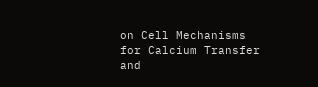on Cell Mechanisms for Calcium Transfer and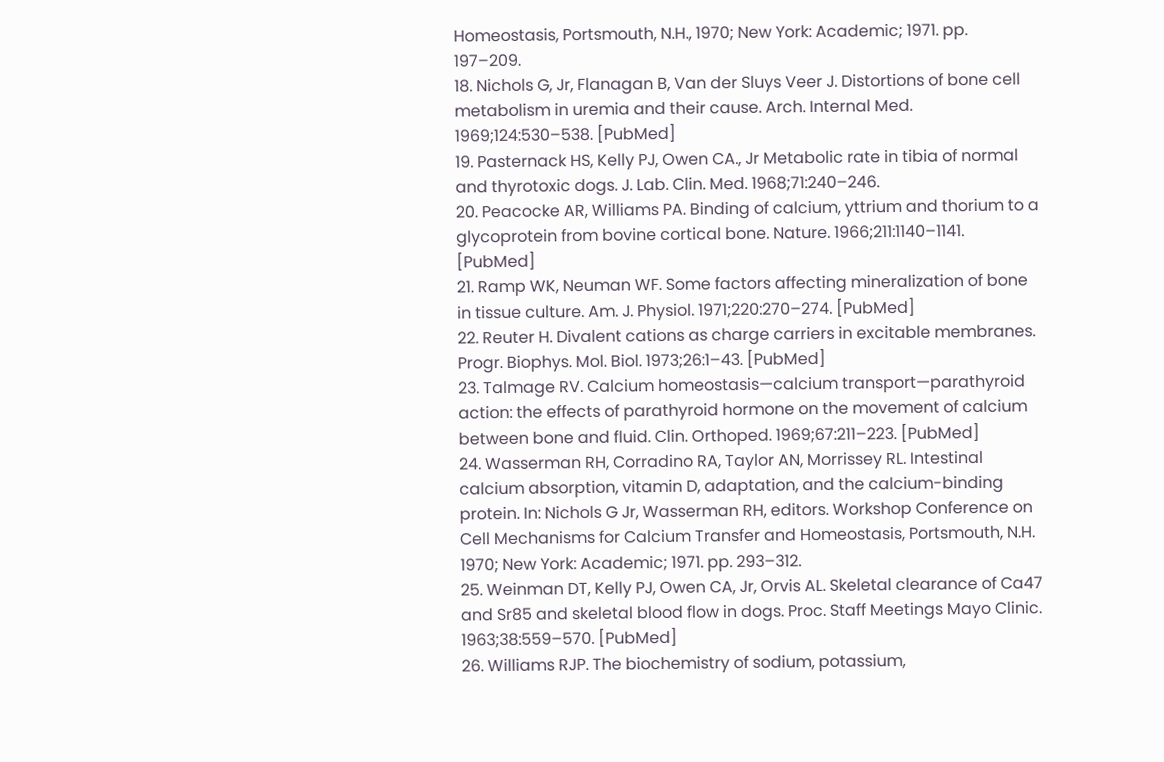Homeostasis, Portsmouth, N.H., 1970; New York: Academic; 1971. pp. 197–209.
18. Nichols G, Jr, Flanagan B, Van der Sluys Veer J. Distortions of bone cell metabolism in uremia and their cause. Arch. Internal Med. 1969;124:530–538. [PubMed]
19. Pasternack HS, Kelly PJ, Owen CA., Jr Metabolic rate in tibia of normal and thyrotoxic dogs. J. Lab. Clin. Med. 1968;71:240–246.
20. Peacocke AR, Williams PA. Binding of calcium, yttrium and thorium to a glycoprotein from bovine cortical bone. Nature. 1966;211:1140–1141. [PubMed]
21. Ramp WK, Neuman WF. Some factors affecting mineralization of bone in tissue culture. Am. J. Physiol. 1971;220:270–274. [PubMed]
22. Reuter H. Divalent cations as charge carriers in excitable membranes. Progr. Biophys. Mol. Biol. 1973;26:1–43. [PubMed]
23. Talmage RV. Calcium homeostasis—calcium transport—parathyroid action: the effects of parathyroid hormone on the movement of calcium between bone and fluid. Clin. Orthoped. 1969;67:211–223. [PubMed]
24. Wasserman RH, Corradino RA, Taylor AN, Morrissey RL. Intestinal calcium absorption, vitamin D, adaptation, and the calcium-binding protein. In: Nichols G Jr, Wasserman RH, editors. Workshop Conference on Cell Mechanisms for Calcium Transfer and Homeostasis, Portsmouth, N.H. 1970; New York: Academic; 1971. pp. 293–312.
25. Weinman DT, Kelly PJ, Owen CA, Jr, Orvis AL. Skeletal clearance of Ca47 and Sr85 and skeletal blood flow in dogs. Proc. Staff Meetings Mayo Clinic. 1963;38:559–570. [PubMed]
26. Williams RJP. The biochemistry of sodium, potassium,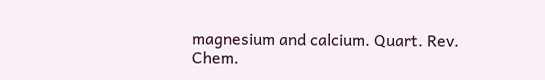magnesium and calcium. Quart. Rev. Chem.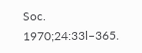Soc. 1970;24:33l–365.